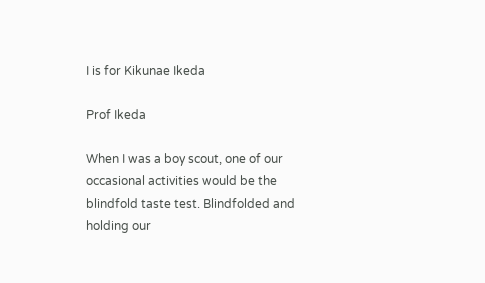I is for Kikunae Ikeda

Prof Ikeda

When I was a boy scout, one of our occasional activities would be the blindfold taste test. Blindfolded and holding our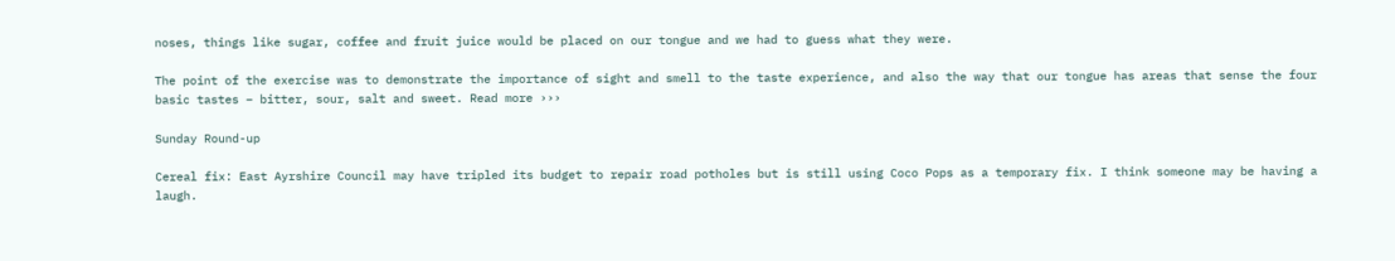noses, things like sugar, coffee and fruit juice would be placed on our tongue and we had to guess what they were.

The point of the exercise was to demonstrate the importance of sight and smell to the taste experience, and also the way that our tongue has areas that sense the four basic tastes – bitter, sour, salt and sweet. Read more ›››

Sunday Round-up

Cereal fix: East Ayrshire Council may have tripled its budget to repair road potholes but is still using Coco Pops as a temporary fix. I think someone may be having a laugh.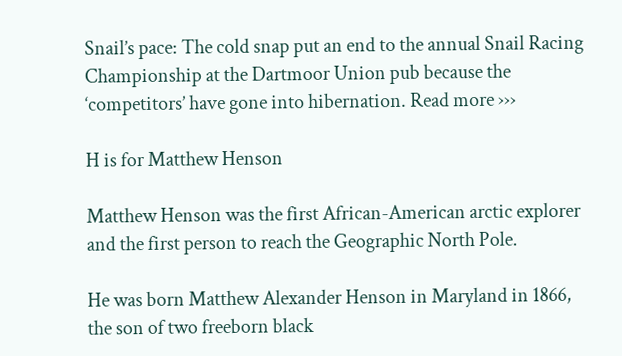Snail’s pace: The cold snap put an end to the annual Snail Racing Championship at the Dartmoor Union pub because the ‘competitors’ have gone into hibernation. Read more ›››

H is for Matthew Henson

Matthew Henson was the first African-American arctic explorer and the first person to reach the Geographic North Pole.

He was born Matthew Alexander Henson in Maryland in 1866, the son of two freeborn black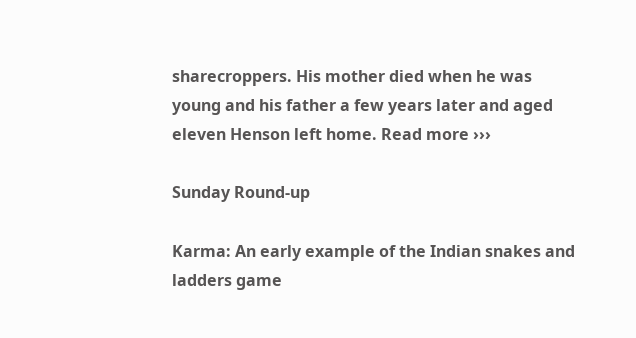sharecroppers. His mother died when he was young and his father a few years later and aged eleven Henson left home. Read more ›››

Sunday Round-up

Karma: An early example of the Indian snakes and ladders game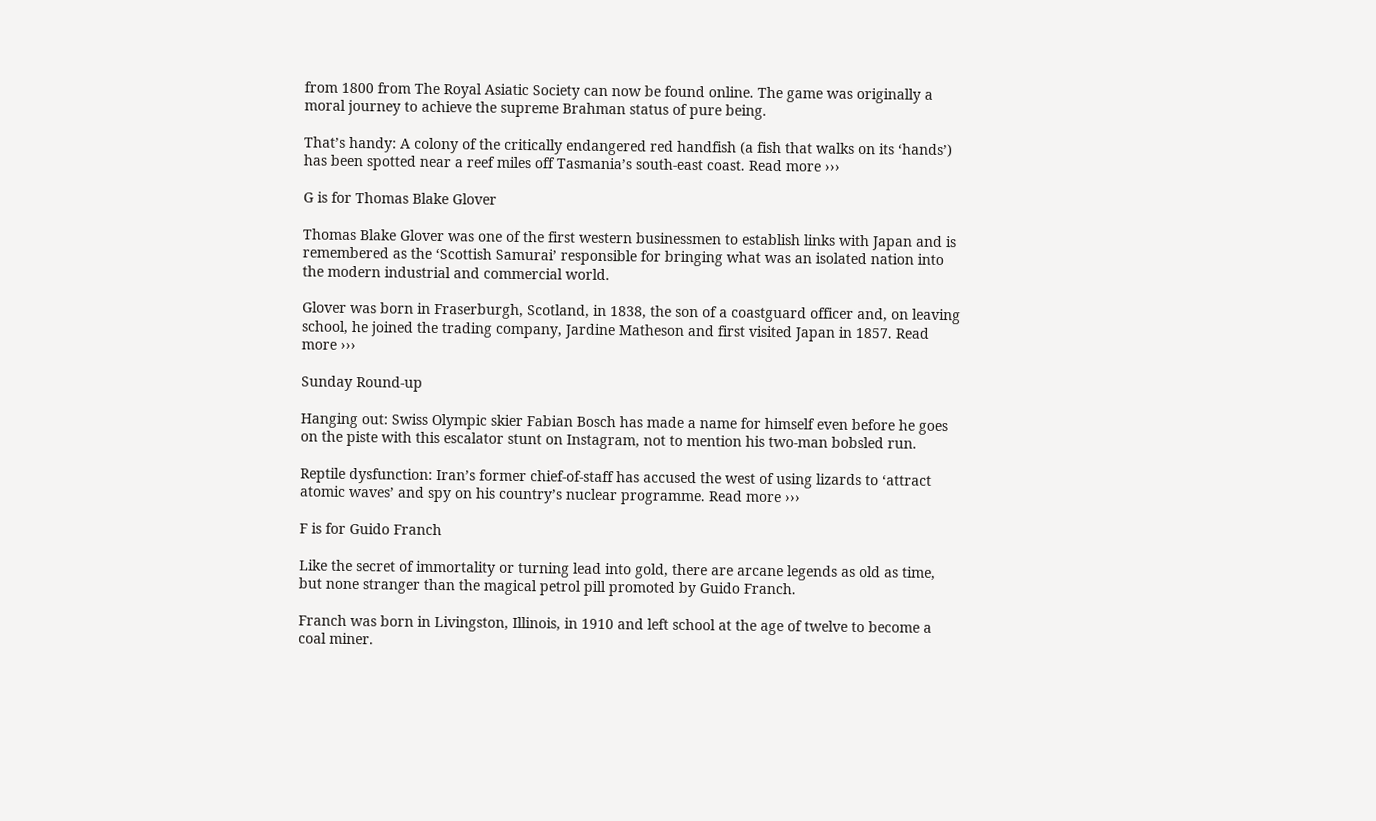from 1800 from The Royal Asiatic Society can now be found online. The game was originally a moral journey to achieve the supreme Brahman status of pure being.

That’s handy: A colony of the critically endangered red handfish (a fish that walks on its ‘hands’) has been spotted near a reef miles off Tasmania’s south-east coast. Read more ›››

G is for Thomas Blake Glover

Thomas Blake Glover was one of the first western businessmen to establish links with Japan and is remembered as the ‘Scottish Samurai’ responsible for bringing what was an isolated nation into the modern industrial and commercial world.

Glover was born in Fraserburgh, Scotland, in 1838, the son of a coastguard officer and, on leaving school, he joined the trading company, Jardine Matheson and first visited Japan in 1857. Read more ›››

Sunday Round-up

Hanging out: Swiss Olympic skier Fabian Bosch has made a name for himself even before he goes on the piste with this escalator stunt on Instagram, not to mention his two-man bobsled run.

Reptile dysfunction: Iran’s former chief-of-staff has accused the west of using lizards to ‘attract atomic waves’ and spy on his country’s nuclear programme. Read more ›››

F is for Guido Franch

Like the secret of immortality or turning lead into gold, there are arcane legends as old as time, but none stranger than the magical petrol pill promoted by Guido Franch.

Franch was born in Livingston, Illinois, in 1910 and left school at the age of twelve to become a coal miner.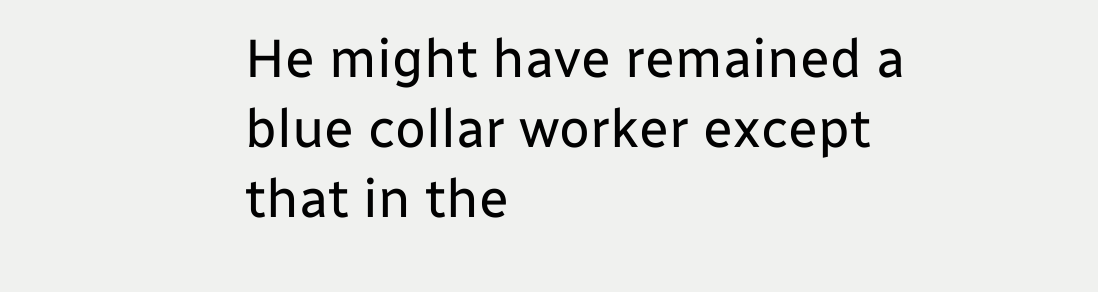He might have remained a blue collar worker except that in the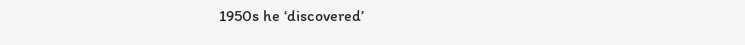1950s he ‘discovered’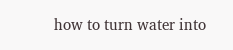how to turn water into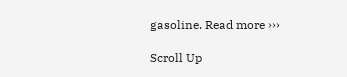gasoline. Read more ›››

Scroll Up